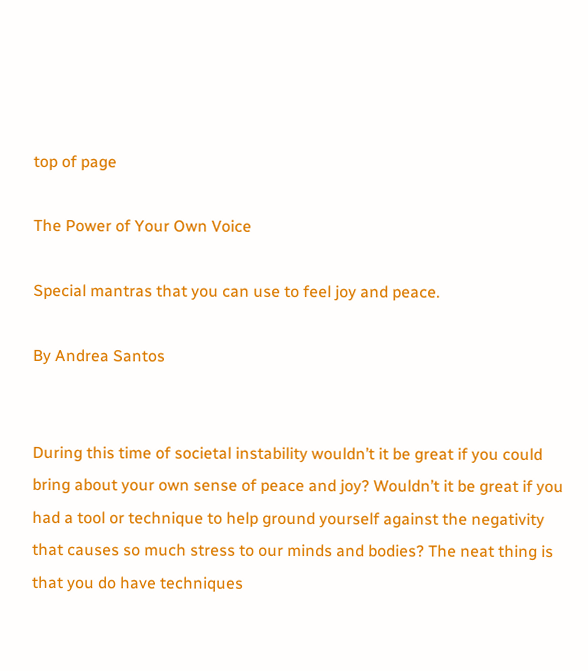top of page

The Power of Your Own Voice

Special mantras that you can use to feel joy and peace.

By Andrea Santos


During this time of societal instability wouldn’t it be great if you could bring about your own sense of peace and joy? Wouldn’t it be great if you had a tool or technique to help ground yourself against the negativity that causes so much stress to our minds and bodies? The neat thing is that you do have techniques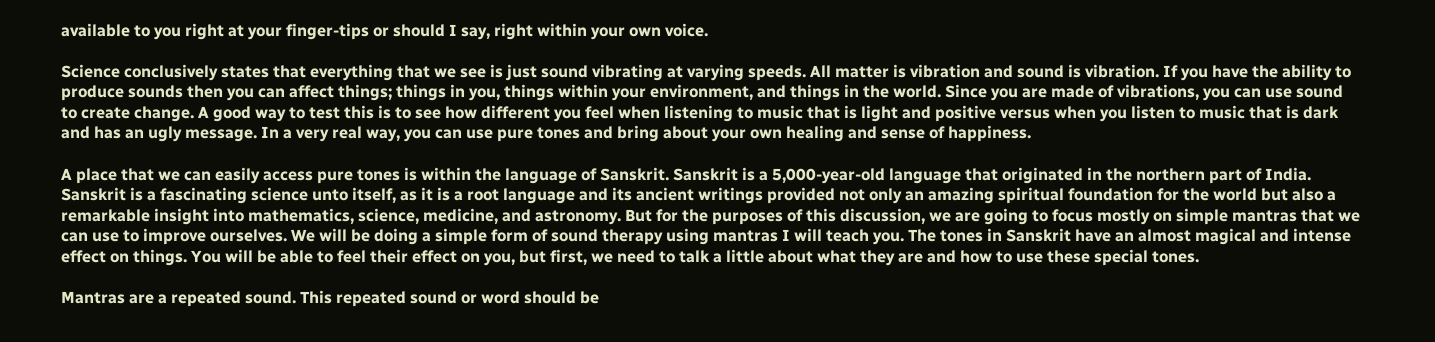available to you right at your finger-tips or should I say, right within your own voice.

Science conclusively states that everything that we see is just sound vibrating at varying speeds. All matter is vibration and sound is vibration. If you have the ability to produce sounds then you can affect things; things in you, things within your environment, and things in the world. Since you are made of vibrations, you can use sound to create change. A good way to test this is to see how different you feel when listening to music that is light and positive versus when you listen to music that is dark and has an ugly message. In a very real way, you can use pure tones and bring about your own healing and sense of happiness.

A place that we can easily access pure tones is within the language of Sanskrit. Sanskrit is a 5,000-year-old language that originated in the northern part of India. Sanskrit is a fascinating science unto itself, as it is a root language and its ancient writings provided not only an amazing spiritual foundation for the world but also a remarkable insight into mathematics, science, medicine, and astronomy. But for the purposes of this discussion, we are going to focus mostly on simple mantras that we can use to improve ourselves. We will be doing a simple form of sound therapy using mantras I will teach you. The tones in Sanskrit have an almost magical and intense effect on things. You will be able to feel their effect on you, but first, we need to talk a little about what they are and how to use these special tones.

Mantras are a repeated sound. This repeated sound or word should be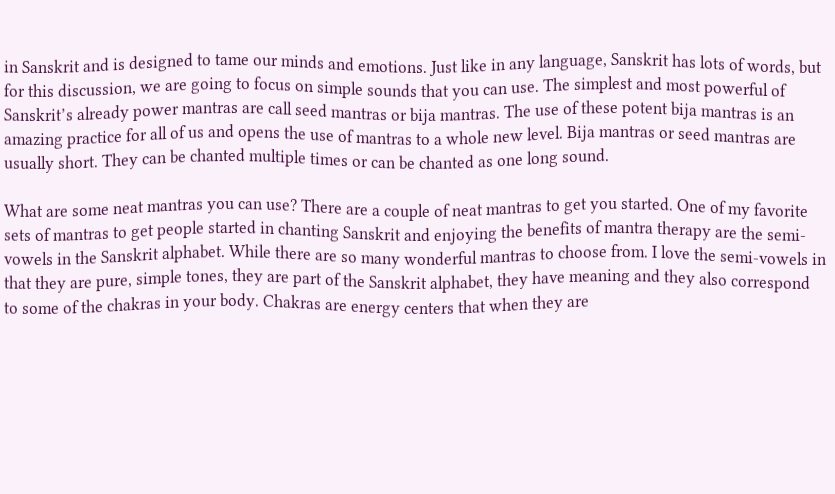in Sanskrit and is designed to tame our minds and emotions. Just like in any language, Sanskrit has lots of words, but for this discussion, we are going to focus on simple sounds that you can use. The simplest and most powerful of Sanskrit’s already power mantras are call seed mantras or bija mantras. The use of these potent bija mantras is an amazing practice for all of us and opens the use of mantras to a whole new level. Bija mantras or seed mantras are usually short. They can be chanted multiple times or can be chanted as one long sound.

What are some neat mantras you can use? There are a couple of neat mantras to get you started. One of my favorite sets of mantras to get people started in chanting Sanskrit and enjoying the benefits of mantra therapy are the semi-vowels in the Sanskrit alphabet. While there are so many wonderful mantras to choose from. I love the semi-vowels in that they are pure, simple tones, they are part of the Sanskrit alphabet, they have meaning and they also correspond to some of the chakras in your body. Chakras are energy centers that when they are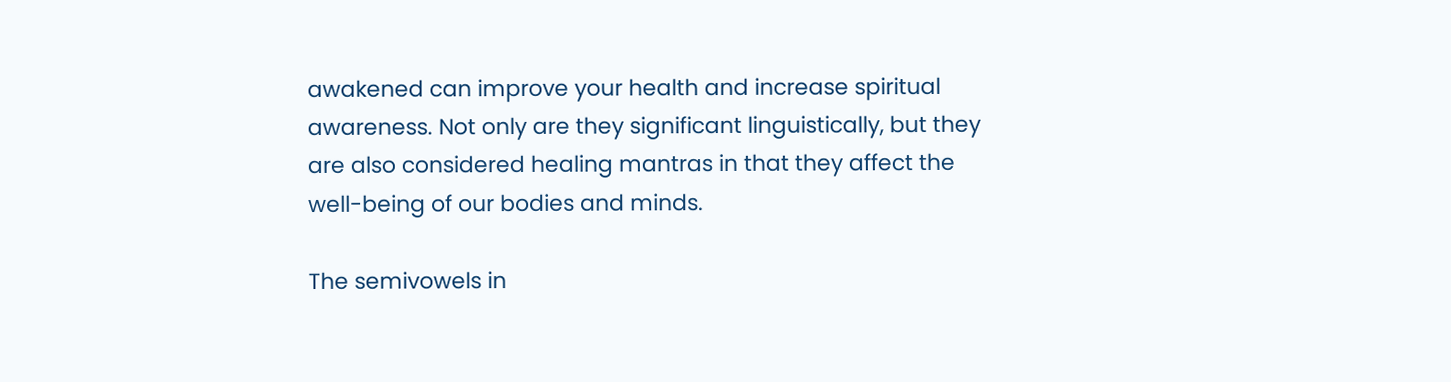awakened can improve your health and increase spiritual awareness. Not only are they significant linguistically, but they are also considered healing mantras in that they affect the well-being of our bodies and minds.

The semivowels in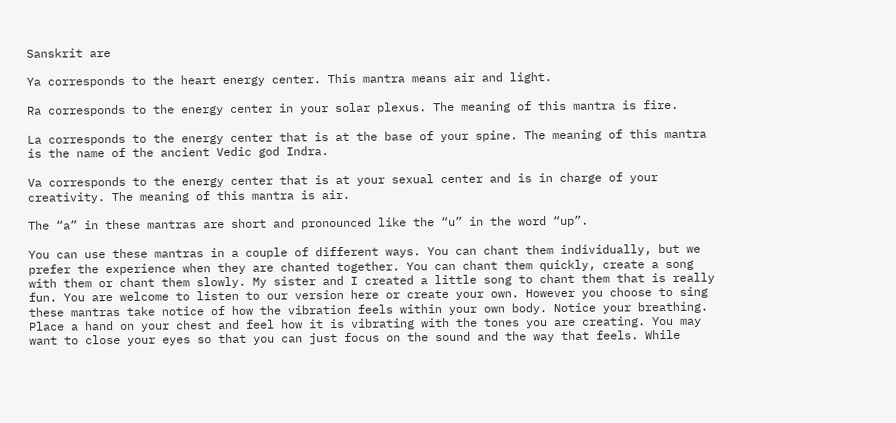Sanskrit are

Ya corresponds to the heart energy center. This mantra means air and light.

Ra corresponds to the energy center in your solar plexus. The meaning of this mantra is fire.

La corresponds to the energy center that is at the base of your spine. The meaning of this mantra is the name of the ancient Vedic god Indra.

Va corresponds to the energy center that is at your sexual center and is in charge of your creativity. The meaning of this mantra is air.

The “a” in these mantras are short and pronounced like the “u” in the word “up”.

You can use these mantras in a couple of different ways. You can chant them individually, but we prefer the experience when they are chanted together. You can chant them quickly, create a song with them or chant them slowly. My sister and I created a little song to chant them that is really fun. You are welcome to listen to our version here or create your own. However you choose to sing these mantras take notice of how the vibration feels within your own body. Notice your breathing. Place a hand on your chest and feel how it is vibrating with the tones you are creating. You may want to close your eyes so that you can just focus on the sound and the way that feels. While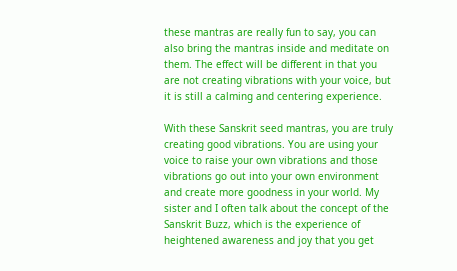these mantras are really fun to say, you can also bring the mantras inside and meditate on them. The effect will be different in that you are not creating vibrations with your voice, but it is still a calming and centering experience.

With these Sanskrit seed mantras, you are truly creating good vibrations. You are using your voice to raise your own vibrations and those vibrations go out into your own environment and create more goodness in your world. My sister and I often talk about the concept of the Sanskrit Buzz, which is the experience of heightened awareness and joy that you get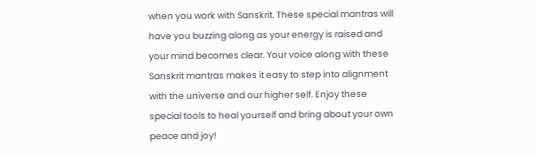when you work with Sanskrit. These special mantras will have you buzzing along as your energy is raised and your mind becomes clear. Your voice along with these Sanskrit mantras makes it easy to step into alignment with the universe and our higher self. Enjoy these special tools to heal yourself and bring about your own peace and joy!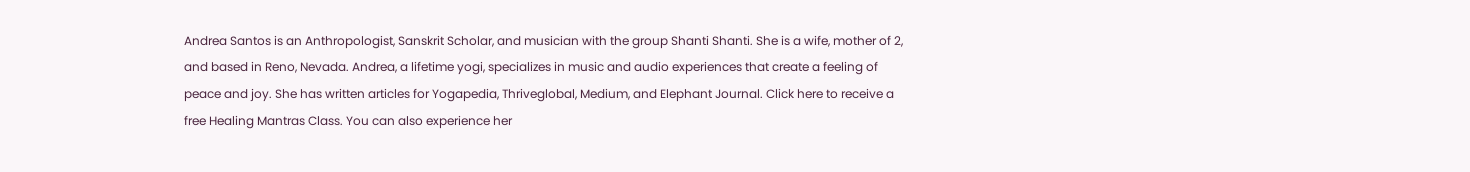Andrea Santos is an Anthropologist, Sanskrit Scholar, and musician with the group Shanti Shanti. She is a wife, mother of 2, and based in Reno, Nevada. Andrea, a lifetime yogi, specializes in music and audio experiences that create a feeling of peace and joy. She has written articles for Yogapedia, Thriveglobal, Medium, and Elephant Journal. Click here to receive a free Healing Mantras Class. You can also experience her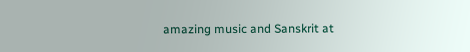amazing music and Sanskrit at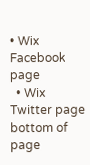• Wix Facebook page
  • Wix Twitter page
bottom of page